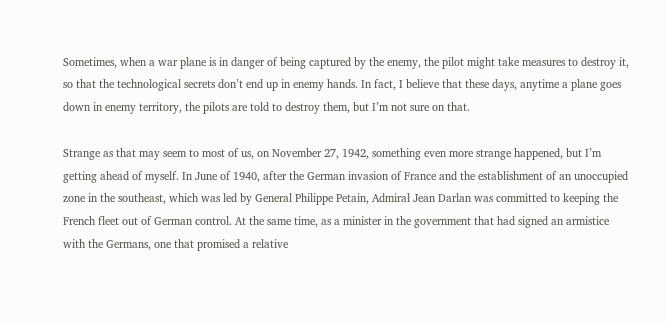Sometimes, when a war plane is in danger of being captured by the enemy, the pilot might take measures to destroy it, so that the technological secrets don’t end up in enemy hands. In fact, I believe that these days, anytime a plane goes down in enemy territory, the pilots are told to destroy them, but I’m not sure on that.

Strange as that may seem to most of us, on November 27, 1942, something even more strange happened, but I’m getting ahead of myself. In June of 1940, after the German invasion of France and the establishment of an unoccupied zone in the southeast, which was led by General Philippe Petain, Admiral Jean Darlan was committed to keeping the French fleet out of German control. At the same time, as a minister in the government that had signed an armistice with the Germans, one that promised a relative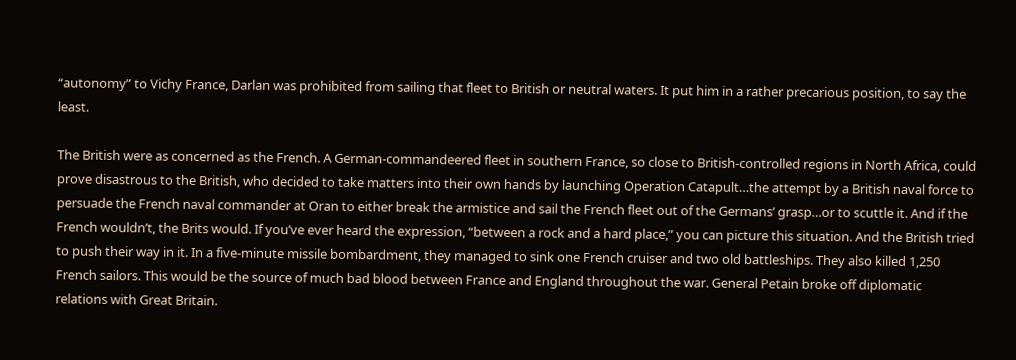“autonomy” to Vichy France, Darlan was prohibited from sailing that fleet to British or neutral waters. It put him in a rather precarious position, to say the least.

The British were as concerned as the French. A German-commandeered fleet in southern France, so close to British-controlled regions in North Africa, could prove disastrous to the British, who decided to take matters into their own hands by launching Operation Catapult…the attempt by a British naval force to persuade the French naval commander at Oran to either break the armistice and sail the French fleet out of the Germans’ grasp…or to scuttle it. And if the French wouldn’t, the Brits would. If you’ve ever heard the expression, “between a rock and a hard place,” you can picture this situation. And the British tried to push their way in it. In a five-minute missile bombardment, they managed to sink one French cruiser and two old battleships. They also killed 1,250 French sailors. This would be the source of much bad blood between France and England throughout the war. General Petain broke off diplomatic relations with Great Britain.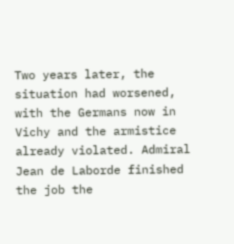Two years later, the situation had worsened, with the Germans now in Vichy and the armistice already violated. Admiral Jean de Laborde finished the job the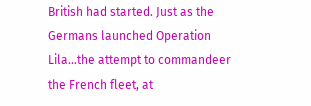British had started. Just as the Germans launched Operation Lila…the attempt to commandeer the French fleet, at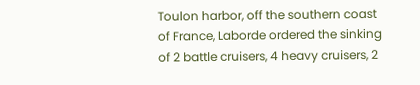Toulon harbor, off the southern coast of France, Laborde ordered the sinking of 2 battle cruisers, 4 heavy cruisers, 2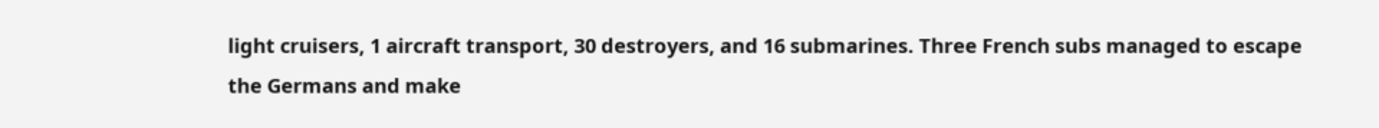light cruisers, 1 aircraft transport, 30 destroyers, and 16 submarines. Three French subs managed to escape the Germans and make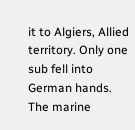it to Algiers, Allied territory. Only one sub fell into German hands. The marine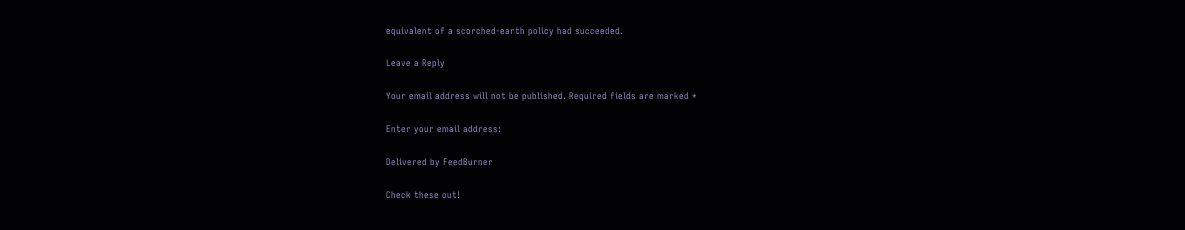equivalent of a scorched-earth policy had succeeded.

Leave a Reply

Your email address will not be published. Required fields are marked *

Enter your email address:

Delivered by FeedBurner

Check these out!